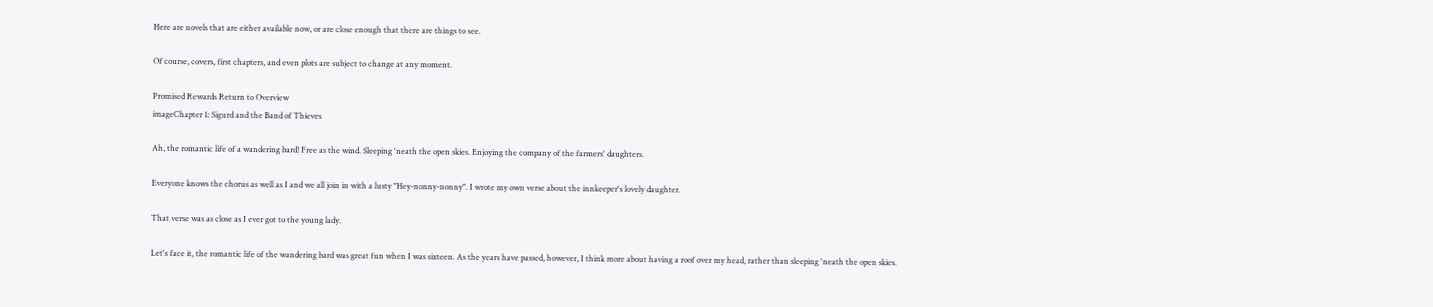Here are novels that are either available now, or are close enough that there are things to see.

Of course, covers, first chapters, and even plots are subject to change at any moment.

Promised Rewards Return to Overview
imageChapter 1: Sigurd and the Band of Thieves

Ah, the romantic life of a wandering bard! Free as the wind. Sleeping 'neath the open skies. Enjoying the company of the farmers' daughters.

Everyone knows the chorus as well as I and we all join in with a lusty "Hey-nonny-nonny". I wrote my own verse about the innkeeper's lovely daughter.

That verse was as close as I ever got to the young lady.

Let's face it, the romantic life of the wandering bard was great fun when I was sixteen. As the years have passed, however, I think more about having a roof over my head, rather than sleeping 'neath the open skies.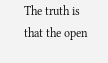The truth is that the open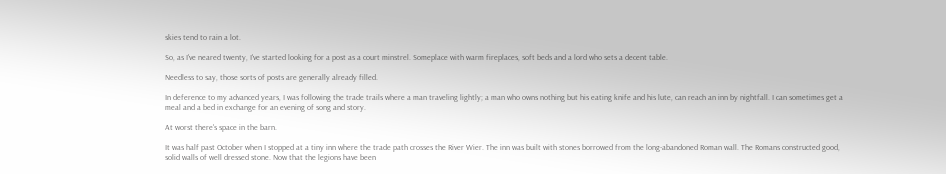skies tend to rain a lot.

So, as I've neared twenty, I've started looking for a post as a court minstrel. Someplace with warm fireplaces, soft beds and a lord who sets a decent table.

Needless to say, those sorts of posts are generally already filled.

In deference to my advanced years, I was following the trade trails where a man traveling lightly; a man who owns nothing but his eating knife and his lute, can reach an inn by nightfall. I can sometimes get a meal and a bed in exchange for an evening of song and story.

At worst there's space in the barn.

It was half past October when I stopped at a tiny inn where the trade path crosses the River Wier. The inn was built with stones borrowed from the long-abandoned Roman wall. The Romans constructed good, solid walls of well dressed stone. Now that the legions have been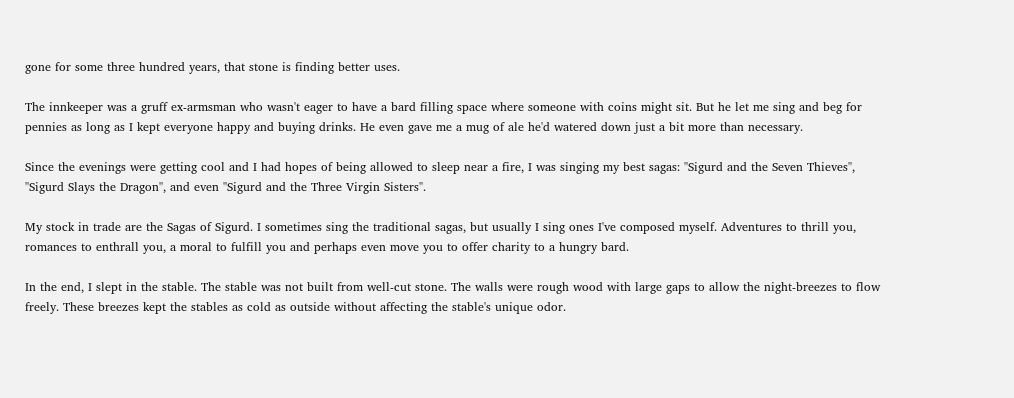gone for some three hundred years, that stone is finding better uses.

The innkeeper was a gruff ex-armsman who wasn't eager to have a bard filling space where someone with coins might sit. But he let me sing and beg for pennies as long as I kept everyone happy and buying drinks. He even gave me a mug of ale he'd watered down just a bit more than necessary.

Since the evenings were getting cool and I had hopes of being allowed to sleep near a fire, I was singing my best sagas: ''Sigurd and the Seven Thieves'', ''Sigurd Slays the Dragon'', and even ''Sigurd and the Three Virgin Sisters''.

My stock in trade are the Sagas of Sigurd. I sometimes sing the traditional sagas, but usually I sing ones I've composed myself. Adventures to thrill you, romances to enthrall you, a moral to fulfill you and perhaps even move you to offer charity to a hungry bard.

In the end, I slept in the stable. The stable was not built from well-cut stone. The walls were rough wood with large gaps to allow the night-breezes to flow freely. These breezes kept the stables as cold as outside without affecting the stable's unique odor.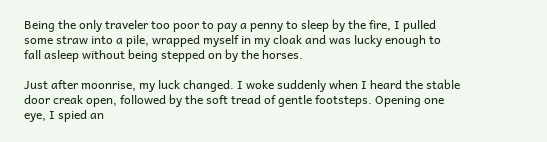Being the only traveler too poor to pay a penny to sleep by the fire, I pulled some straw into a pile, wrapped myself in my cloak and was lucky enough to fall asleep without being stepped on by the horses.

Just after moonrise, my luck changed. I woke suddenly when I heard the stable door creak open, followed by the soft tread of gentle footsteps. Opening one eye, I spied an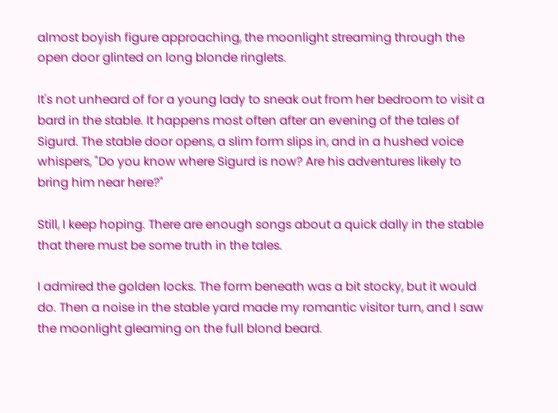almost boyish figure approaching, the moonlight streaming through the open door glinted on long blonde ringlets.

It's not unheard of for a young lady to sneak out from her bedroom to visit a bard in the stable. It happens most often after an evening of the tales of Sigurd. The stable door opens, a slim form slips in, and in a hushed voice whispers, "Do you know where Sigurd is now? Are his adventures likely to bring him near here?"

Still, I keep hoping. There are enough songs about a quick dally in the stable that there must be some truth in the tales.

I admired the golden locks. The form beneath was a bit stocky, but it would do. Then a noise in the stable yard made my romantic visitor turn, and I saw the moonlight gleaming on the full blond beard.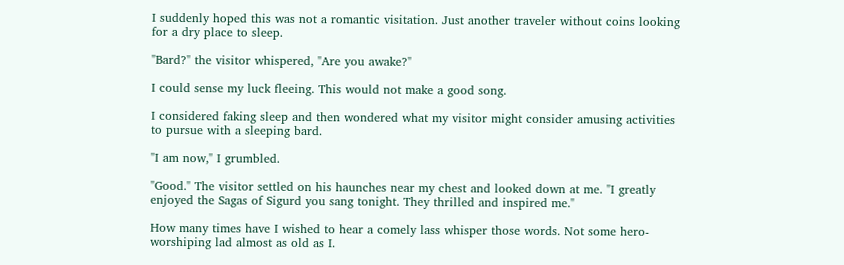I suddenly hoped this was not a romantic visitation. Just another traveler without coins looking for a dry place to sleep.

"Bard?" the visitor whispered, "Are you awake?"

I could sense my luck fleeing. This would not make a good song.

I considered faking sleep and then wondered what my visitor might consider amusing activities to pursue with a sleeping bard.

"I am now," I grumbled.

"Good." The visitor settled on his haunches near my chest and looked down at me. "I greatly enjoyed the Sagas of Sigurd you sang tonight. They thrilled and inspired me."

How many times have I wished to hear a comely lass whisper those words. Not some hero-worshiping lad almost as old as I.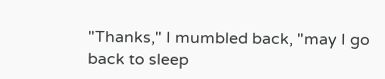"Thanks," I mumbled back, "may I go back to sleep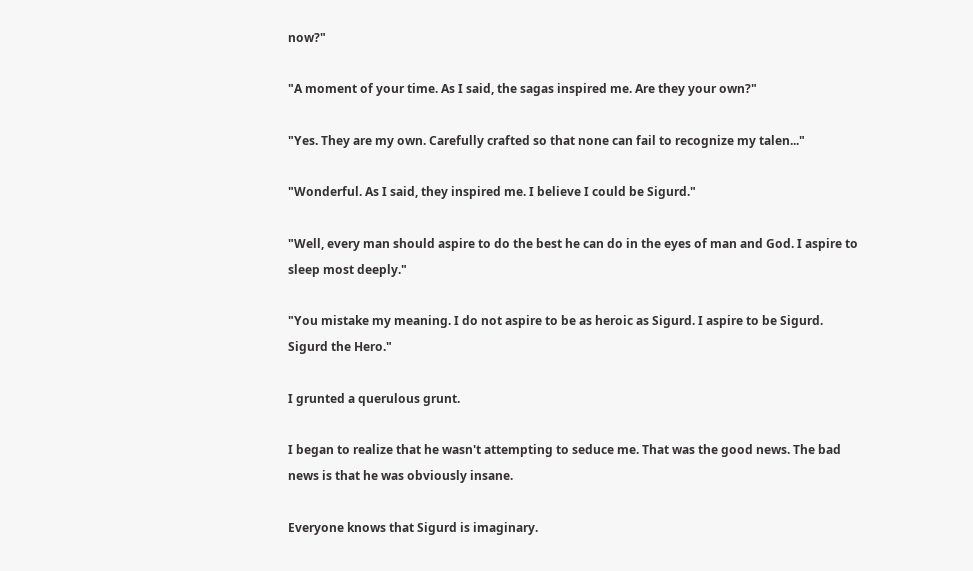now?"

"A moment of your time. As I said, the sagas inspired me. Are they your own?"

"Yes. They are my own. Carefully crafted so that none can fail to recognize my talen..."

"Wonderful. As I said, they inspired me. I believe I could be Sigurd."

"Well, every man should aspire to do the best he can do in the eyes of man and God. I aspire to sleep most deeply."

"You mistake my meaning. I do not aspire to be as heroic as Sigurd. I aspire to be Sigurd. Sigurd the Hero."

I grunted a querulous grunt.

I began to realize that he wasn't attempting to seduce me. That was the good news. The bad news is that he was obviously insane.

Everyone knows that Sigurd is imaginary.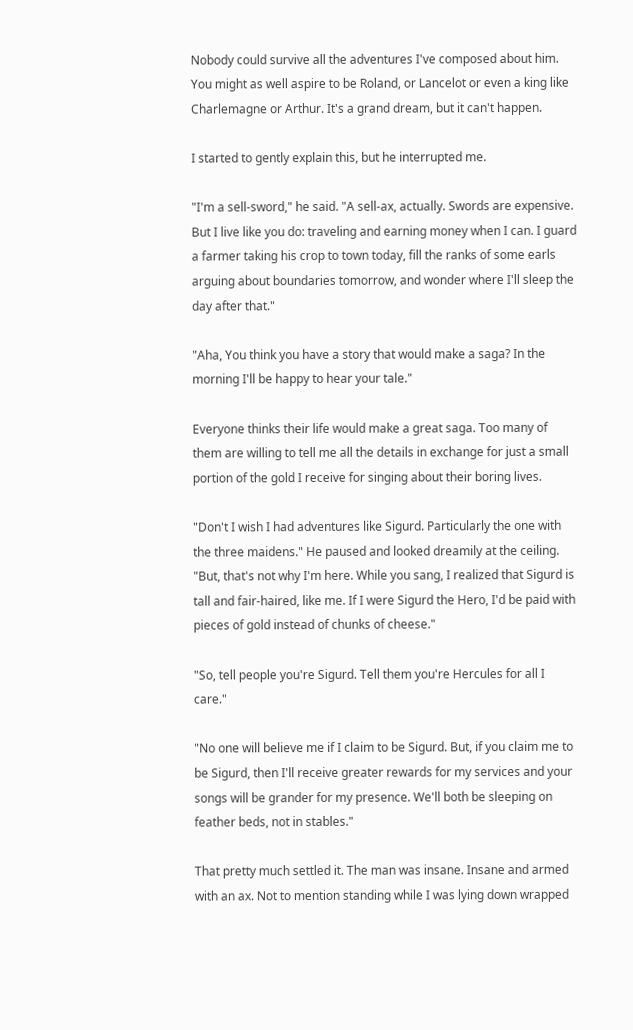Nobody could survive all the adventures I've composed about him. You might as well aspire to be Roland, or Lancelot or even a king like Charlemagne or Arthur. It's a grand dream, but it can't happen.

I started to gently explain this, but he interrupted me.

"I'm a sell-sword," he said. "A sell-ax, actually. Swords are expensive. But I live like you do: traveling and earning money when I can. I guard a farmer taking his crop to town today, fill the ranks of some earls arguing about boundaries tomorrow, and wonder where I'll sleep the day after that."

"Aha, You think you have a story that would make a saga? In the morning I'll be happy to hear your tale."

Everyone thinks their life would make a great saga. Too many of them are willing to tell me all the details in exchange for just a small portion of the gold I receive for singing about their boring lives.

"Don't I wish I had adventures like Sigurd. Particularly the one with the three maidens." He paused and looked dreamily at the ceiling. "But, that's not why I'm here. While you sang, I realized that Sigurd is tall and fair-haired, like me. If I were Sigurd the Hero, I'd be paid with pieces of gold instead of chunks of cheese."

"So, tell people you're Sigurd. Tell them you're Hercules for all I care."

"No one will believe me if I claim to be Sigurd. But, if you claim me to be Sigurd, then I'll receive greater rewards for my services and your songs will be grander for my presence. We'll both be sleeping on feather beds, not in stables."

That pretty much settled it. The man was insane. Insane and armed with an ax. Not to mention standing while I was lying down wrapped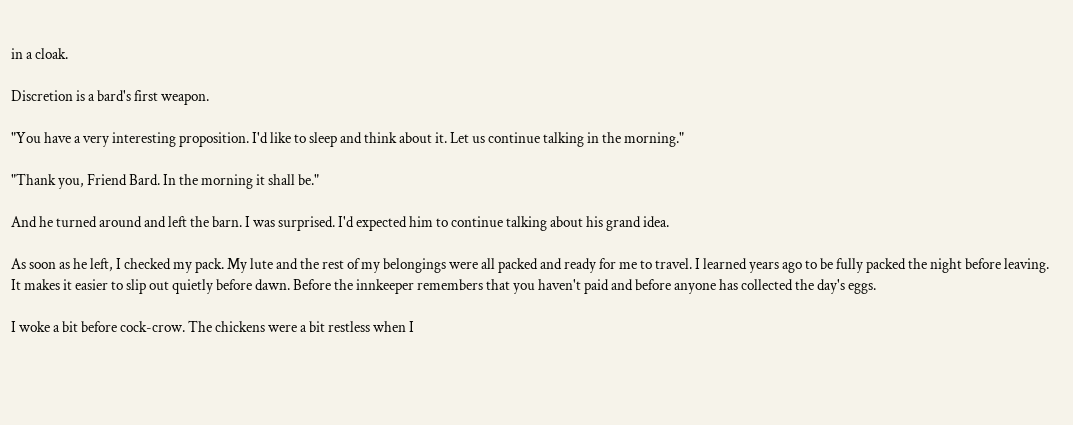in a cloak.

Discretion is a bard's first weapon.

"You have a very interesting proposition. I'd like to sleep and think about it. Let us continue talking in the morning."

"Thank you, Friend Bard. In the morning it shall be."

And he turned around and left the barn. I was surprised. I'd expected him to continue talking about his grand idea.

As soon as he left, I checked my pack. My lute and the rest of my belongings were all packed and ready for me to travel. I learned years ago to be fully packed the night before leaving. It makes it easier to slip out quietly before dawn. Before the innkeeper remembers that you haven't paid and before anyone has collected the day's eggs.

I woke a bit before cock-crow. The chickens were a bit restless when I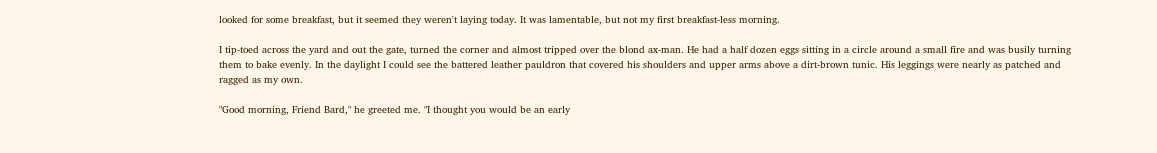looked for some breakfast, but it seemed they weren't laying today. It was lamentable, but not my first breakfast-less morning.

I tip-toed across the yard and out the gate, turned the corner and almost tripped over the blond ax-man. He had a half dozen eggs sitting in a circle around a small fire and was busily turning them to bake evenly. In the daylight I could see the battered leather pauldron that covered his shoulders and upper arms above a dirt-brown tunic. His leggings were nearly as patched and ragged as my own.

"Good morning, Friend Bard," he greeted me. "I thought you would be an early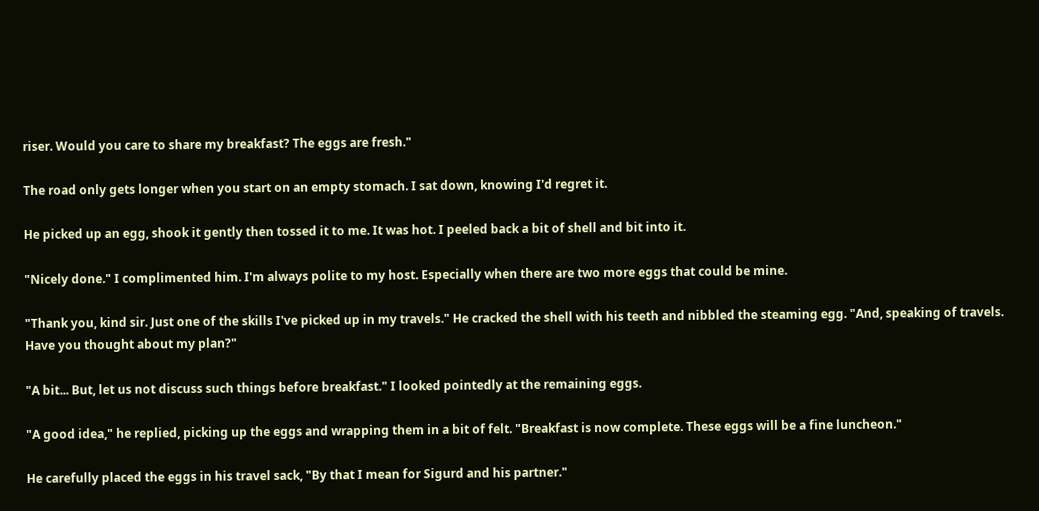riser. Would you care to share my breakfast? The eggs are fresh."

The road only gets longer when you start on an empty stomach. I sat down, knowing I'd regret it.

He picked up an egg, shook it gently then tossed it to me. It was hot. I peeled back a bit of shell and bit into it.

"Nicely done." I complimented him. I'm always polite to my host. Especially when there are two more eggs that could be mine.

"Thank you, kind sir. Just one of the skills I've picked up in my travels." He cracked the shell with his teeth and nibbled the steaming egg. "And, speaking of travels. Have you thought about my plan?"

"A bit... But, let us not discuss such things before breakfast." I looked pointedly at the remaining eggs.

"A good idea," he replied, picking up the eggs and wrapping them in a bit of felt. "Breakfast is now complete. These eggs will be a fine luncheon."

He carefully placed the eggs in his travel sack, "By that I mean for Sigurd and his partner."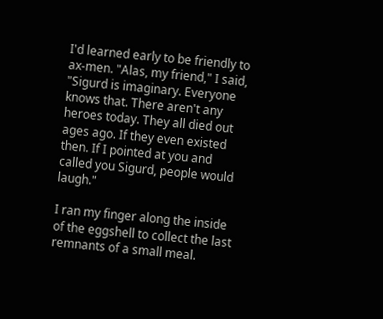I'd learned early to be friendly to ax-men. "Alas, my friend," I said, "Sigurd is imaginary. Everyone knows that. There aren't any heroes today. They all died out ages ago. If they even existed then. If I pointed at you and called you Sigurd, people would laugh."

I ran my finger along the inside of the eggshell to collect the last remnants of a small meal.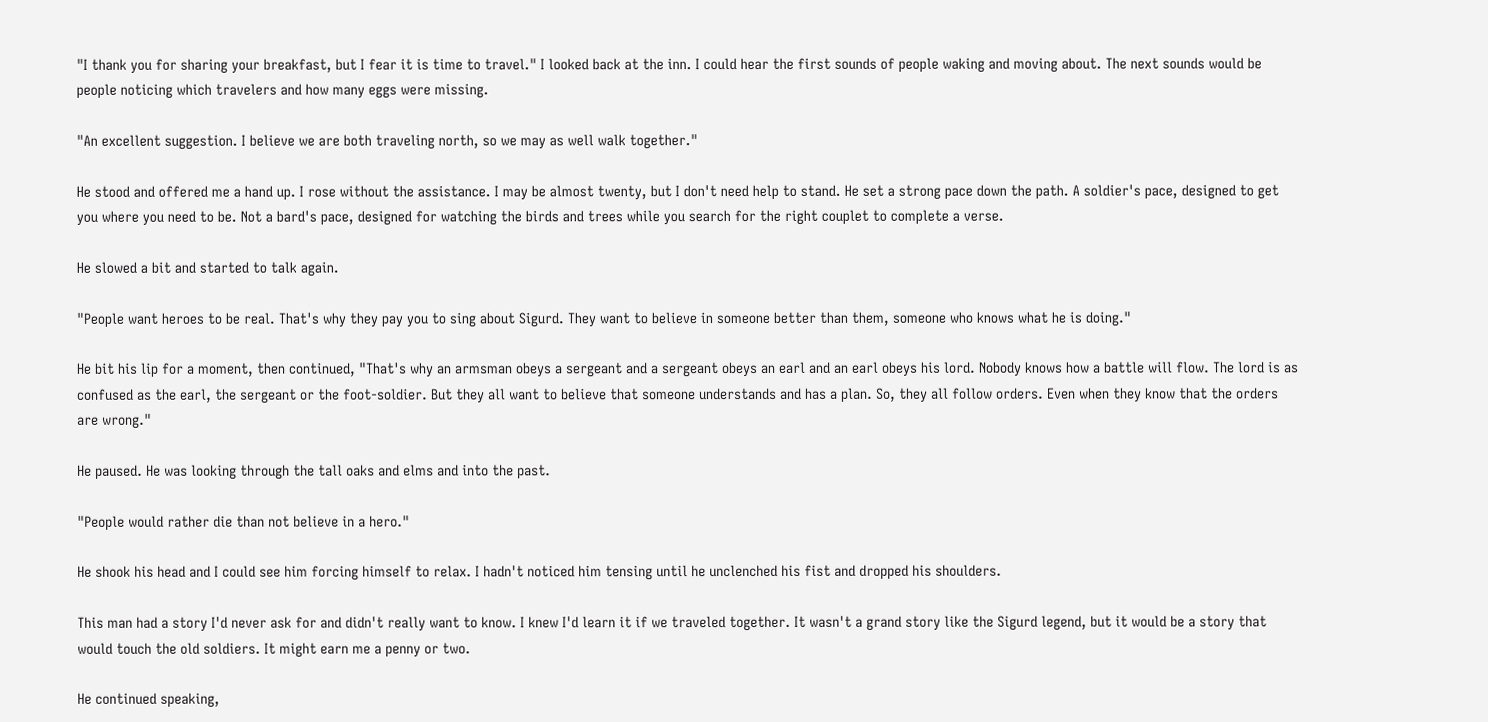"I thank you for sharing your breakfast, but I fear it is time to travel." I looked back at the inn. I could hear the first sounds of people waking and moving about. The next sounds would be people noticing which travelers and how many eggs were missing.

"An excellent suggestion. I believe we are both traveling north, so we may as well walk together."

He stood and offered me a hand up. I rose without the assistance. I may be almost twenty, but I don't need help to stand. He set a strong pace down the path. A soldier's pace, designed to get you where you need to be. Not a bard's pace, designed for watching the birds and trees while you search for the right couplet to complete a verse.

He slowed a bit and started to talk again.

"People want heroes to be real. That's why they pay you to sing about Sigurd. They want to believe in someone better than them, someone who knows what he is doing."

He bit his lip for a moment, then continued, "That's why an armsman obeys a sergeant and a sergeant obeys an earl and an earl obeys his lord. Nobody knows how a battle will flow. The lord is as confused as the earl, the sergeant or the foot-soldier. But they all want to believe that someone understands and has a plan. So, they all follow orders. Even when they know that the orders are wrong."

He paused. He was looking through the tall oaks and elms and into the past.

"People would rather die than not believe in a hero."

He shook his head and I could see him forcing himself to relax. I hadn't noticed him tensing until he unclenched his fist and dropped his shoulders.

This man had a story I'd never ask for and didn't really want to know. I knew I'd learn it if we traveled together. It wasn't a grand story like the Sigurd legend, but it would be a story that would touch the old soldiers. It might earn me a penny or two.

He continued speaking,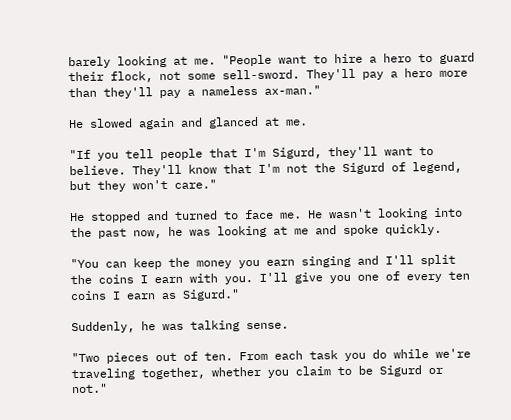barely looking at me. "People want to hire a hero to guard their flock, not some sell-sword. They'll pay a hero more than they'll pay a nameless ax-man."

He slowed again and glanced at me.

"If you tell people that I'm Sigurd, they'll want to believe. They'll know that I'm not the Sigurd of legend, but they won't care."

He stopped and turned to face me. He wasn't looking into the past now, he was looking at me and spoke quickly.

"You can keep the money you earn singing and I'll split the coins I earn with you. I'll give you one of every ten coins I earn as Sigurd."

Suddenly, he was talking sense.

"Two pieces out of ten. From each task you do while we're traveling together, whether you claim to be Sigurd or not."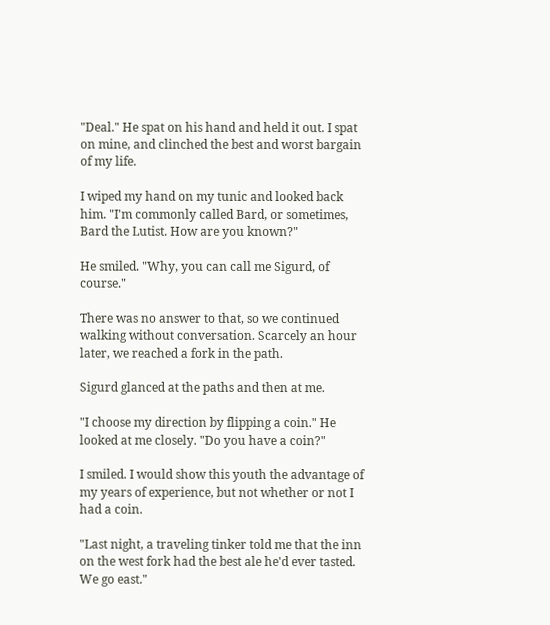"Deal." He spat on his hand and held it out. I spat on mine, and clinched the best and worst bargain of my life.

I wiped my hand on my tunic and looked back him. "I'm commonly called Bard, or sometimes, Bard the Lutist. How are you known?"

He smiled. "Why, you can call me Sigurd, of course."

There was no answer to that, so we continued walking without conversation. Scarcely an hour later, we reached a fork in the path.

Sigurd glanced at the paths and then at me.

"I choose my direction by flipping a coin." He looked at me closely. "Do you have a coin?"

I smiled. I would show this youth the advantage of my years of experience, but not whether or not I had a coin.

"Last night, a traveling tinker told me that the inn on the west fork had the best ale he'd ever tasted. We go east."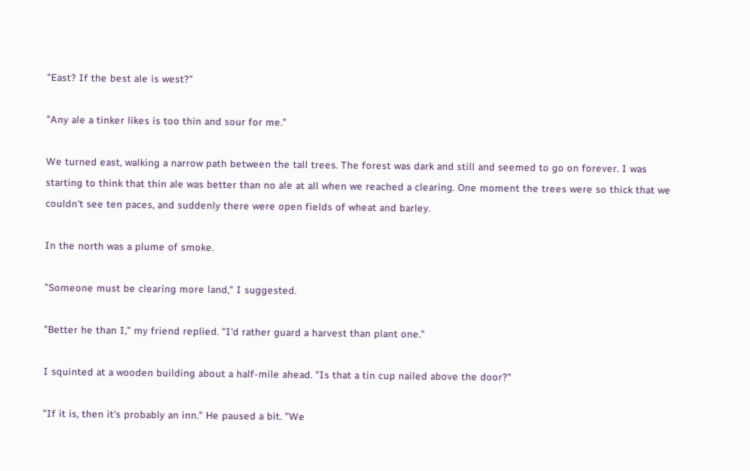"East? If the best ale is west?"

"Any ale a tinker likes is too thin and sour for me."

We turned east, walking a narrow path between the tall trees. The forest was dark and still and seemed to go on forever. I was starting to think that thin ale was better than no ale at all when we reached a clearing. One moment the trees were so thick that we couldn't see ten paces, and suddenly there were open fields of wheat and barley.

In the north was a plume of smoke.

"Someone must be clearing more land," I suggested.

"Better he than I," my friend replied. "I'd rather guard a harvest than plant one."

I squinted at a wooden building about a half-mile ahead. "Is that a tin cup nailed above the door?"

"If it is, then it's probably an inn." He paused a bit. "We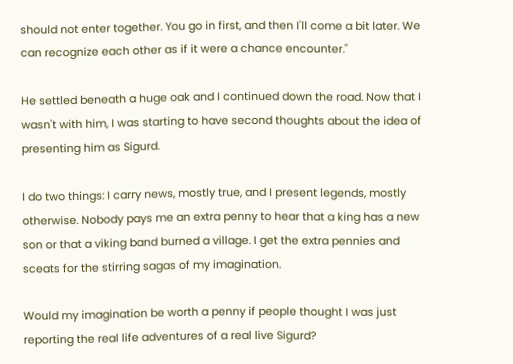should not enter together. You go in first, and then I'll come a bit later. We can recognize each other as if it were a chance encounter."

He settled beneath a huge oak and I continued down the road. Now that I wasn't with him, I was starting to have second thoughts about the idea of presenting him as Sigurd.

I do two things: I carry news, mostly true, and I present legends, mostly otherwise. Nobody pays me an extra penny to hear that a king has a new son or that a viking band burned a village. I get the extra pennies and sceats for the stirring sagas of my imagination.

Would my imagination be worth a penny if people thought I was just reporting the real life adventures of a real live Sigurd?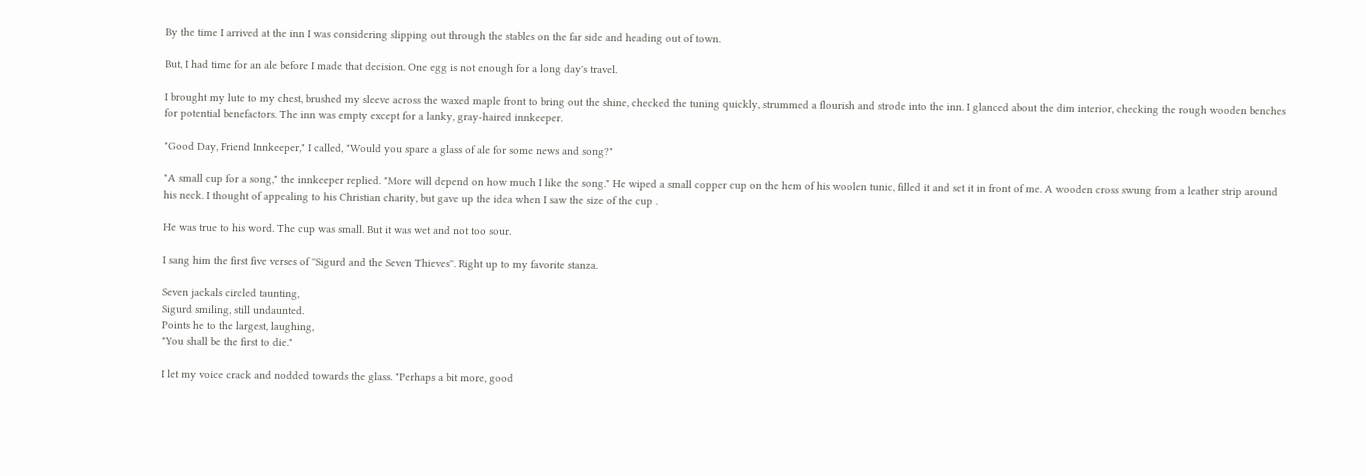By the time I arrived at the inn I was considering slipping out through the stables on the far side and heading out of town.

But, I had time for an ale before I made that decision. One egg is not enough for a long day's travel.

I brought my lute to my chest, brushed my sleeve across the waxed maple front to bring out the shine, checked the tuning quickly, strummed a flourish and strode into the inn. I glanced about the dim interior, checking the rough wooden benches for potential benefactors. The inn was empty except for a lanky, gray-haired innkeeper.

"Good Day, Friend Innkeeper," I called, "Would you spare a glass of ale for some news and song?"

"A small cup for a song," the innkeeper replied. "More will depend on how much I like the song." He wiped a small copper cup on the hem of his woolen tunic, filled it and set it in front of me. A wooden cross swung from a leather strip around his neck. I thought of appealing to his Christian charity, but gave up the idea when I saw the size of the cup .

He was true to his word. The cup was small. But it was wet and not too sour.

I sang him the first five verses of ''Sigurd and the Seven Thieves''. Right up to my favorite stanza.

Seven jackals circled taunting,
Sigurd smiling, still undaunted.
Points he to the largest, laughing,
"You shall be the first to die."

I let my voice crack and nodded towards the glass. "Perhaps a bit more, good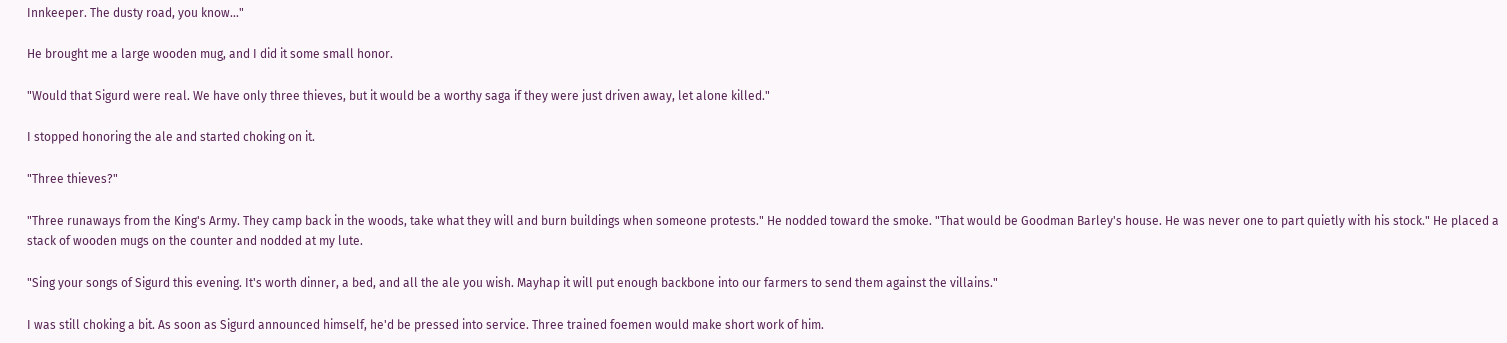Innkeeper. The dusty road, you know..."

He brought me a large wooden mug, and I did it some small honor.

"Would that Sigurd were real. We have only three thieves, but it would be a worthy saga if they were just driven away, let alone killed."

I stopped honoring the ale and started choking on it.

"Three thieves?"

"Three runaways from the King's Army. They camp back in the woods, take what they will and burn buildings when someone protests." He nodded toward the smoke. "That would be Goodman Barley's house. He was never one to part quietly with his stock." He placed a stack of wooden mugs on the counter and nodded at my lute.

"Sing your songs of Sigurd this evening. It's worth dinner, a bed, and all the ale you wish. Mayhap it will put enough backbone into our farmers to send them against the villains."

I was still choking a bit. As soon as Sigurd announced himself, he'd be pressed into service. Three trained foemen would make short work of him.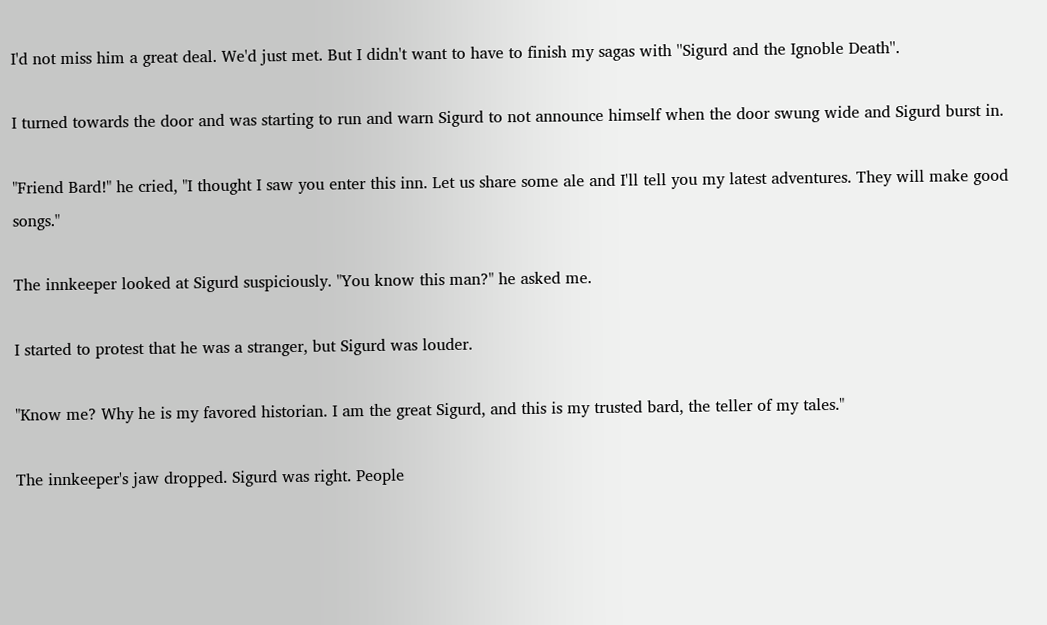I'd not miss him a great deal. We'd just met. But I didn't want to have to finish my sagas with ''Sigurd and the Ignoble Death''.

I turned towards the door and was starting to run and warn Sigurd to not announce himself when the door swung wide and Sigurd burst in.

"Friend Bard!" he cried, "I thought I saw you enter this inn. Let us share some ale and I'll tell you my latest adventures. They will make good songs."

The innkeeper looked at Sigurd suspiciously. "You know this man?" he asked me.

I started to protest that he was a stranger, but Sigurd was louder.

"Know me? Why he is my favored historian. I am the great Sigurd, and this is my trusted bard, the teller of my tales."

The innkeeper's jaw dropped. Sigurd was right. People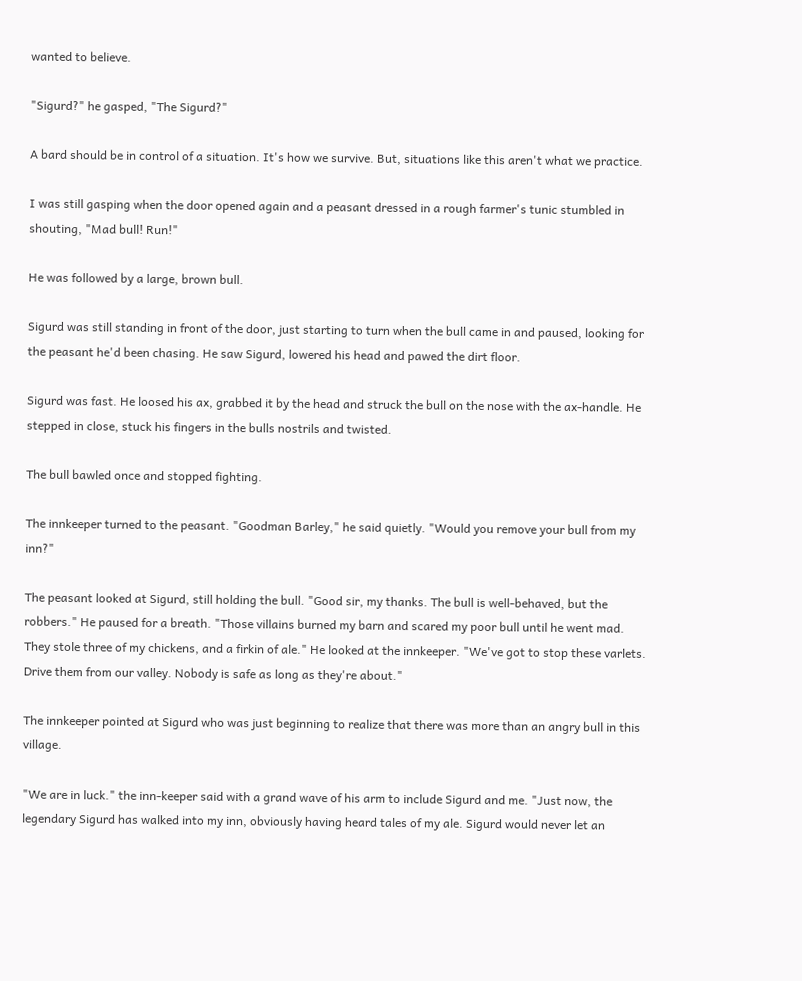wanted to believe.

"Sigurd?" he gasped, "The Sigurd?"

A bard should be in control of a situation. It's how we survive. But, situations like this aren't what we practice.

I was still gasping when the door opened again and a peasant dressed in a rough farmer's tunic stumbled in shouting, "Mad bull! Run!"

He was followed by a large, brown bull.

Sigurd was still standing in front of the door, just starting to turn when the bull came in and paused, looking for the peasant he'd been chasing. He saw Sigurd, lowered his head and pawed the dirt floor.

Sigurd was fast. He loosed his ax, grabbed it by the head and struck the bull on the nose with the ax-handle. He stepped in close, stuck his fingers in the bulls nostrils and twisted.

The bull bawled once and stopped fighting.

The innkeeper turned to the peasant. "Goodman Barley," he said quietly. "Would you remove your bull from my inn?"

The peasant looked at Sigurd, still holding the bull. "Good sir, my thanks. The bull is well-behaved, but the robbers." He paused for a breath. "Those villains burned my barn and scared my poor bull until he went mad. They stole three of my chickens, and a firkin of ale." He looked at the innkeeper. "We've got to stop these varlets. Drive them from our valley. Nobody is safe as long as they're about."

The innkeeper pointed at Sigurd who was just beginning to realize that there was more than an angry bull in this village.

"We are in luck." the inn-keeper said with a grand wave of his arm to include Sigurd and me. "Just now, the legendary Sigurd has walked into my inn, obviously having heard tales of my ale. Sigurd would never let an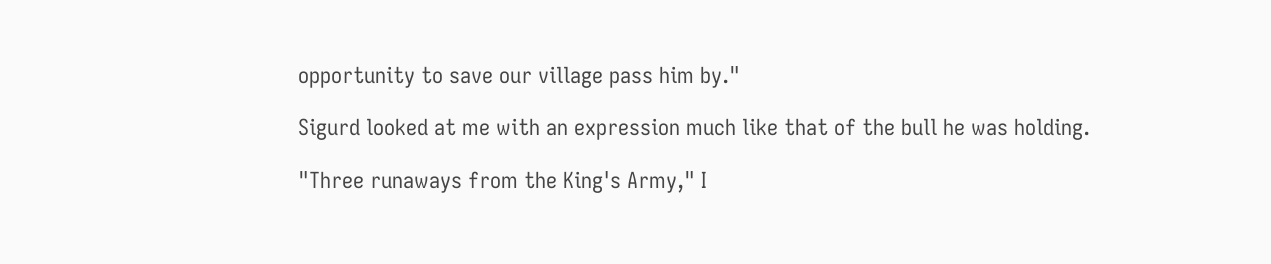opportunity to save our village pass him by."

Sigurd looked at me with an expression much like that of the bull he was holding.

"Three runaways from the King's Army," I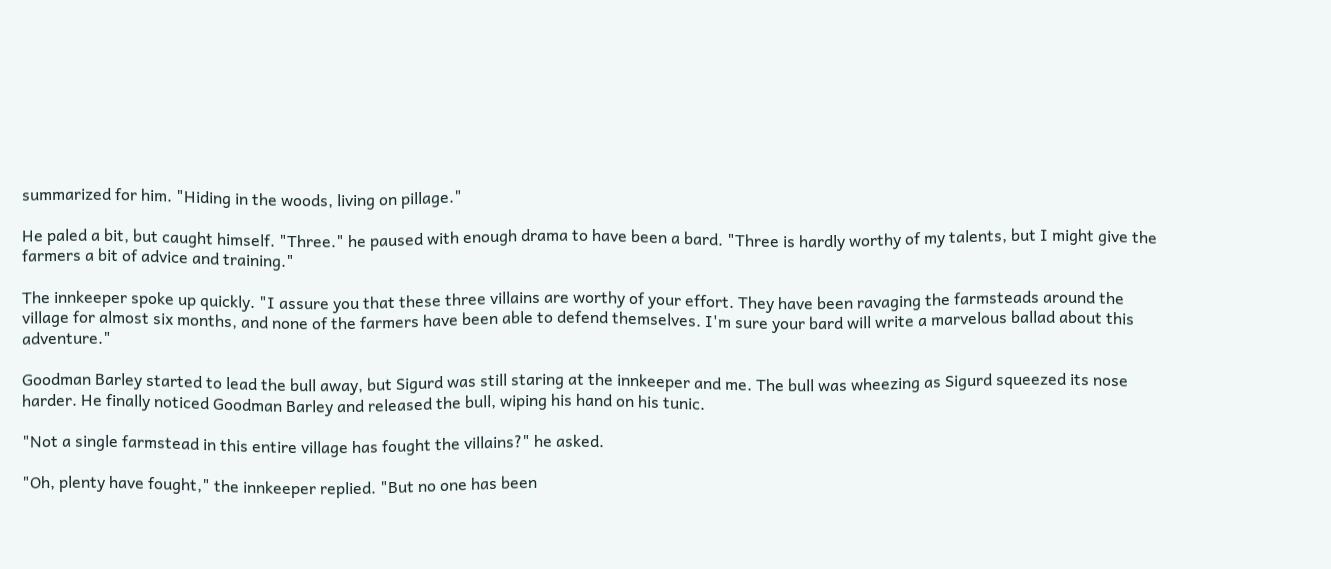summarized for him. "Hiding in the woods, living on pillage."

He paled a bit, but caught himself. "Three." he paused with enough drama to have been a bard. "Three is hardly worthy of my talents, but I might give the farmers a bit of advice and training."

The innkeeper spoke up quickly. "I assure you that these three villains are worthy of your effort. They have been ravaging the farmsteads around the village for almost six months, and none of the farmers have been able to defend themselves. I'm sure your bard will write a marvelous ballad about this adventure."

Goodman Barley started to lead the bull away, but Sigurd was still staring at the innkeeper and me. The bull was wheezing as Sigurd squeezed its nose harder. He finally noticed Goodman Barley and released the bull, wiping his hand on his tunic.

"Not a single farmstead in this entire village has fought the villains?" he asked.

"Oh, plenty have fought," the innkeeper replied. "But no one has been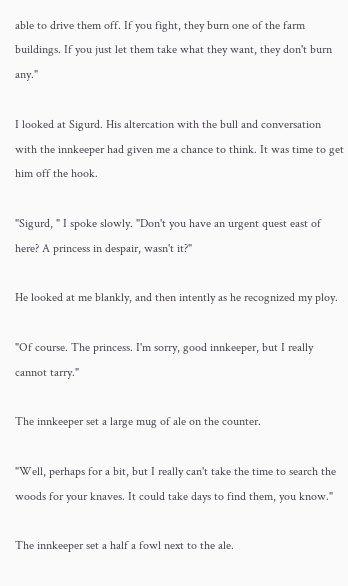able to drive them off. If you fight, they burn one of the farm buildings. If you just let them take what they want, they don't burn any."

I looked at Sigurd. His altercation with the bull and conversation with the innkeeper had given me a chance to think. It was time to get him off the hook.

"Sigurd, " I spoke slowly. "Don't you have an urgent quest east of here? A princess in despair, wasn't it?"

He looked at me blankly, and then intently as he recognized my ploy.

"Of course. The princess. I'm sorry, good innkeeper, but I really cannot tarry."

The innkeeper set a large mug of ale on the counter.

"Well, perhaps for a bit, but I really can't take the time to search the woods for your knaves. It could take days to find them, you know."

The innkeeper set a half a fowl next to the ale.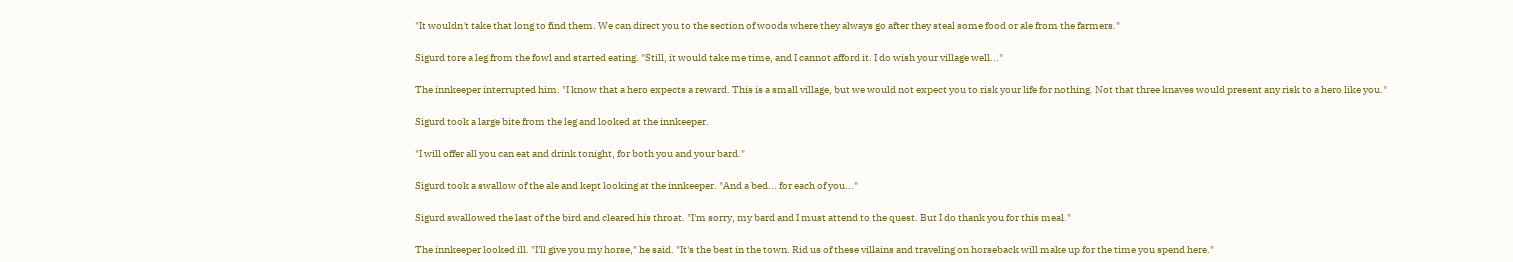"It wouldn't take that long to find them. We can direct you to the section of woods where they always go after they steal some food or ale from the farmers."

Sigurd tore a leg from the fowl and started eating. "Still, it would take me time, and I cannot afford it. I do wish your village well..."

The innkeeper interrupted him. "I know that a hero expects a reward. This is a small village, but we would not expect you to risk your life for nothing. Not that three knaves would present any risk to a hero like you."

Sigurd took a large bite from the leg and looked at the innkeeper.

"I will offer all you can eat and drink tonight, for both you and your bard."

Sigurd took a swallow of the ale and kept looking at the innkeeper. "And a bed... for each of you..."

Sigurd swallowed the last of the bird and cleared his throat. "I'm sorry, my bard and I must attend to the quest. But I do thank you for this meal."

The innkeeper looked ill. "I'll give you my horse," he said. "It's the best in the town. Rid us of these villains and traveling on horseback will make up for the time you spend here."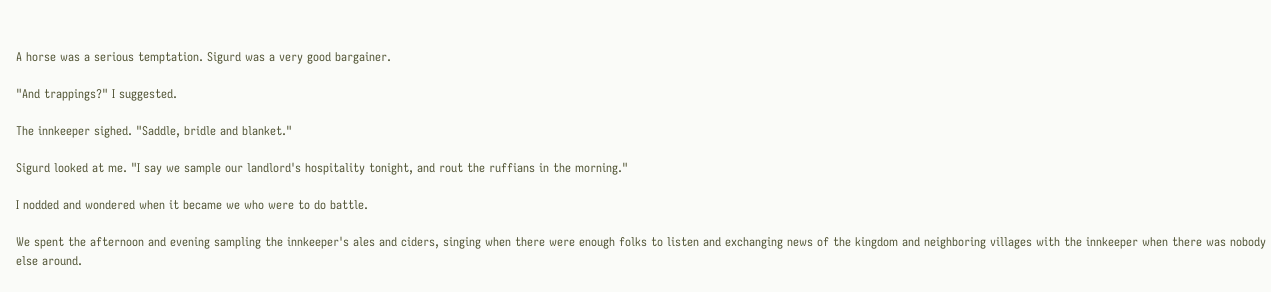A horse was a serious temptation. Sigurd was a very good bargainer.

"And trappings?" I suggested.

The innkeeper sighed. "Saddle, bridle and blanket."

Sigurd looked at me. "I say we sample our landlord's hospitality tonight, and rout the ruffians in the morning."

I nodded and wondered when it became we who were to do battle.

We spent the afternoon and evening sampling the innkeeper's ales and ciders, singing when there were enough folks to listen and exchanging news of the kingdom and neighboring villages with the innkeeper when there was nobody else around.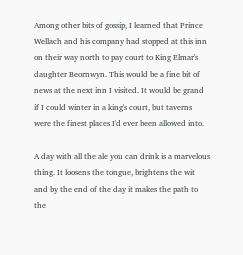Among other bits of gossip, I learned that Prince Wellach and his company had stopped at this inn on their way north to pay court to King Elmar's daughter Beornwyn. This would be a fine bit of news at the next inn I visited. It would be grand if I could winter in a king's court, but taverns were the finest places I'd ever been allowed into.

A day with all the ale you can drink is a marvelous thing. It loosens the tongue, brightens the wit and by the end of the day it makes the path to the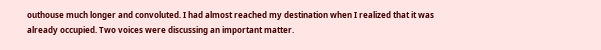outhouse much longer and convoluted. I had almost reached my destination when I realized that it was already occupied. Two voices were discussing an important matter.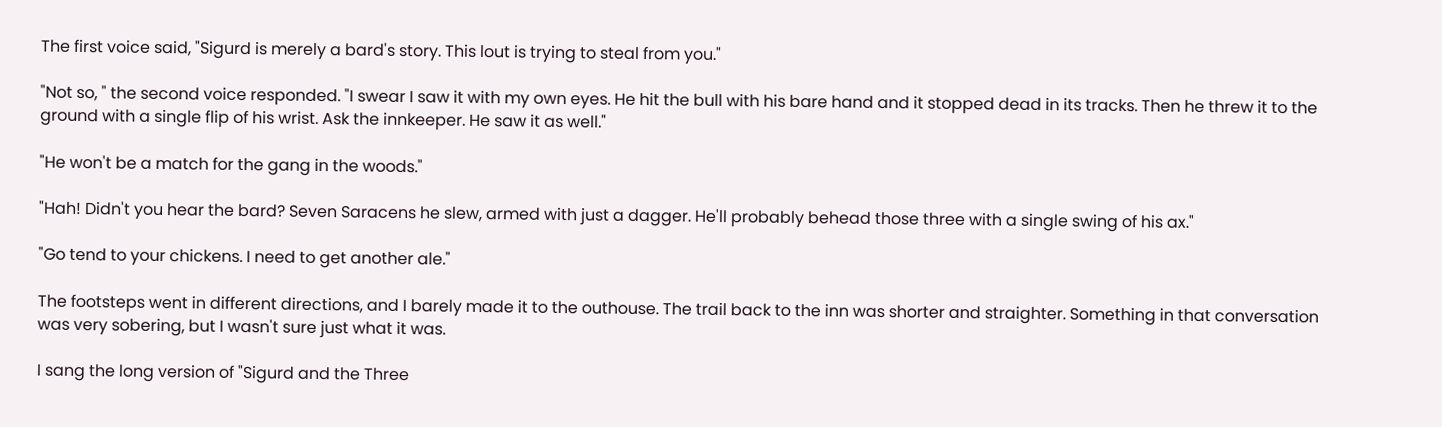The first voice said, "Sigurd is merely a bard's story. This lout is trying to steal from you."

"Not so, " the second voice responded. "I swear I saw it with my own eyes. He hit the bull with his bare hand and it stopped dead in its tracks. Then he threw it to the ground with a single flip of his wrist. Ask the innkeeper. He saw it as well."

"He won't be a match for the gang in the woods."

"Hah! Didn't you hear the bard? Seven Saracens he slew, armed with just a dagger. He'll probably behead those three with a single swing of his ax."

"Go tend to your chickens. I need to get another ale."

The footsteps went in different directions, and I barely made it to the outhouse. The trail back to the inn was shorter and straighter. Something in that conversation was very sobering, but I wasn't sure just what it was.

I sang the long version of "Sigurd and the Three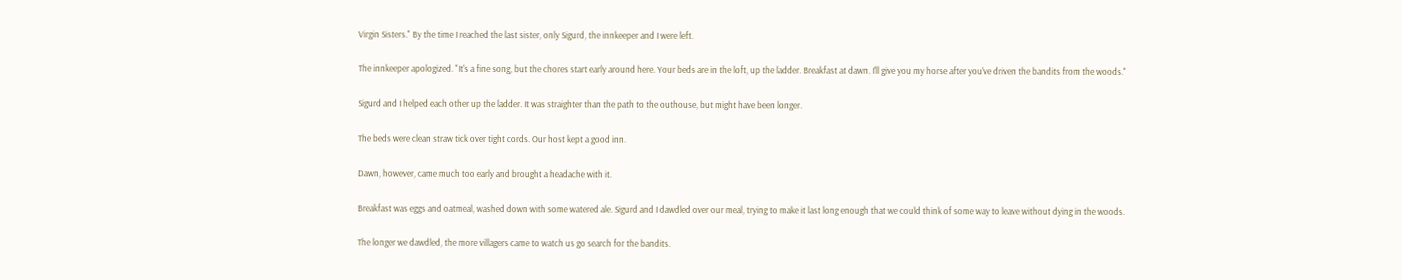Virgin Sisters." By the time I reached the last sister, only Sigurd, the innkeeper and I were left.

The innkeeper apologized. "It's a fine song, but the chores start early around here. Your beds are in the loft, up the ladder. Breakfast at dawn. I'll give you my horse after you've driven the bandits from the woods."

Sigurd and I helped each other up the ladder. It was straighter than the path to the outhouse, but might have been longer.

The beds were clean straw tick over tight cords. Our host kept a good inn.

Dawn, however, came much too early and brought a headache with it.

Breakfast was eggs and oatmeal, washed down with some watered ale. Sigurd and I dawdled over our meal, trying to make it last long enough that we could think of some way to leave without dying in the woods.

The longer we dawdled, the more villagers came to watch us go search for the bandits.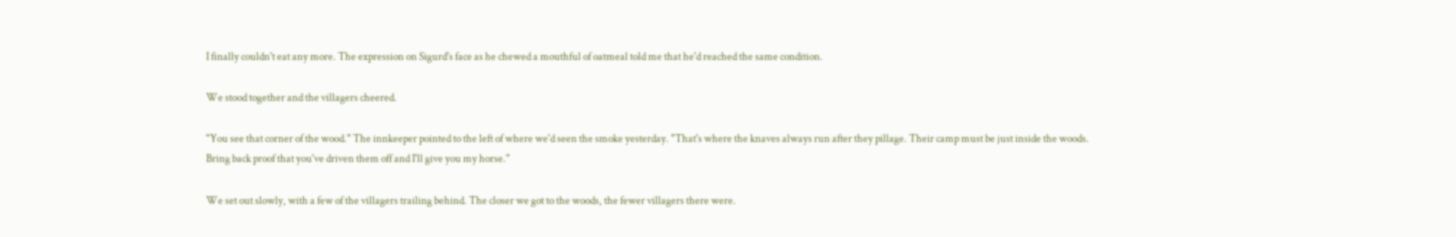I finally couldn't eat any more. The expression on Sigurd's face as he chewed a mouthful of oatmeal told me that he'd reached the same condition.

We stood together and the villagers cheered.

"You see that corner of the wood." The innkeeper pointed to the left of where we'd seen the smoke yesterday. "That's where the knaves always run after they pillage. Their camp must be just inside the woods. Bring back proof that you've driven them off and I'll give you my horse."

We set out slowly, with a few of the villagers trailing behind. The closer we got to the woods, the fewer villagers there were.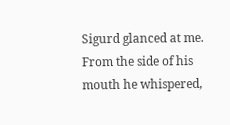Sigurd glanced at me. From the side of his mouth he whispered,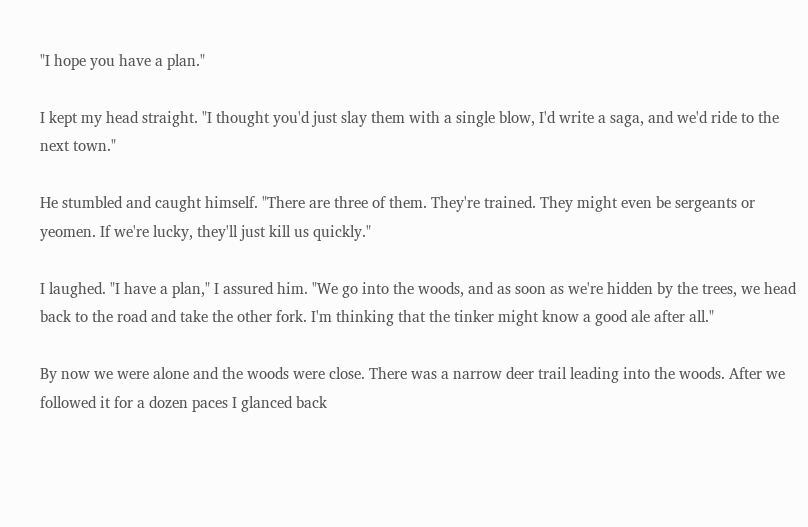"I hope you have a plan."

I kept my head straight. "I thought you'd just slay them with a single blow, I'd write a saga, and we'd ride to the next town."

He stumbled and caught himself. "There are three of them. They're trained. They might even be sergeants or yeomen. If we're lucky, they'll just kill us quickly."

I laughed. "I have a plan," I assured him. "We go into the woods, and as soon as we're hidden by the trees, we head back to the road and take the other fork. I'm thinking that the tinker might know a good ale after all."

By now we were alone and the woods were close. There was a narrow deer trail leading into the woods. After we followed it for a dozen paces I glanced back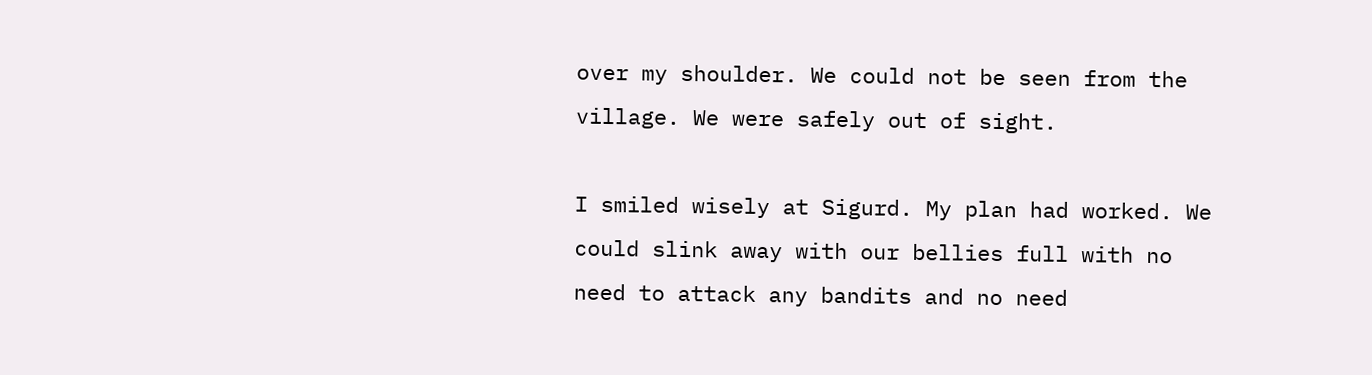over my shoulder. We could not be seen from the village. We were safely out of sight.

I smiled wisely at Sigurd. My plan had worked. We could slink away with our bellies full with no need to attack any bandits and no need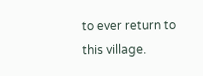to ever return to this village.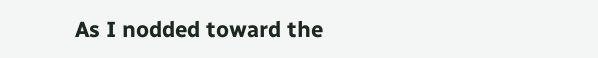As I nodded toward the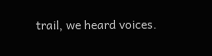trail, we heard voices.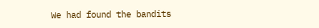We had found the bandits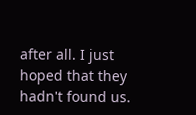after all. I just hoped that they hadn't found us.